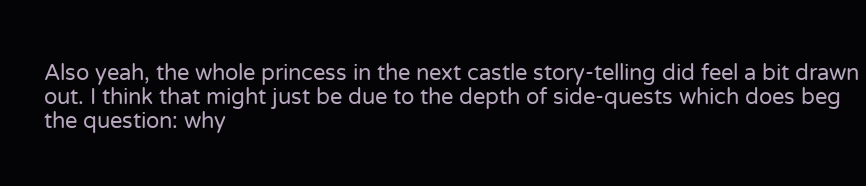Also yeah, the whole princess in the next castle story-telling did feel a bit drawn out. I think that might just be due to the depth of side-quests which does beg the question: why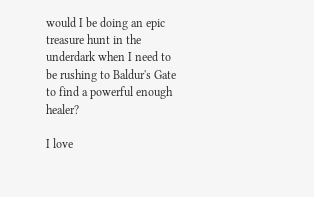would I be doing an epic treasure hunt in the underdark when I need to be rushing to Baldur's Gate to find a powerful enough healer?

I love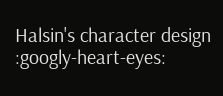Halsin's character design :googly-heart-eyes: